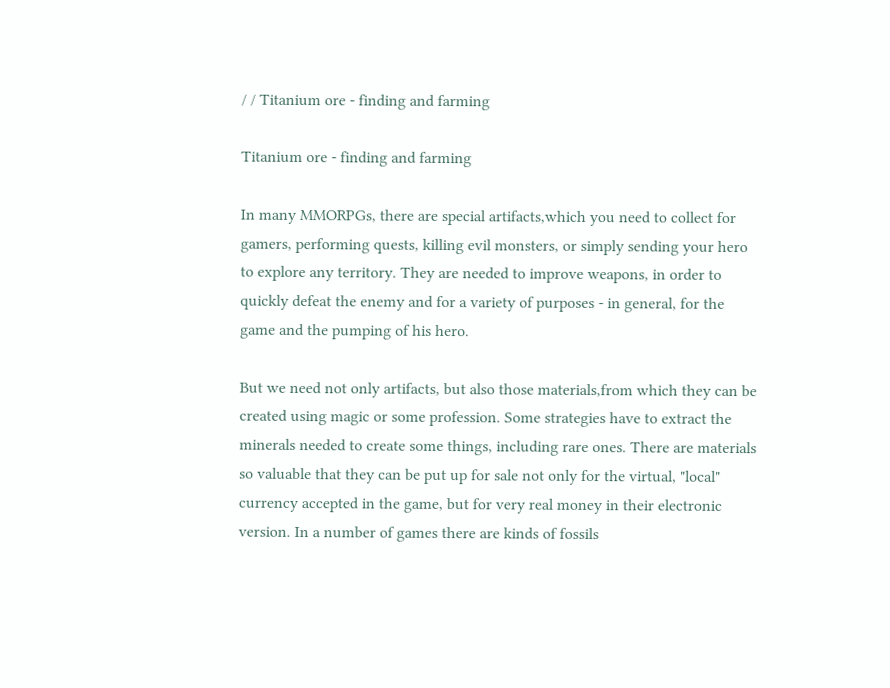/ / Titanium ore - finding and farming

Titanium ore - finding and farming

In many MMORPGs, there are special artifacts,which you need to collect for gamers, performing quests, killing evil monsters, or simply sending your hero to explore any territory. They are needed to improve weapons, in order to quickly defeat the enemy and for a variety of purposes - in general, for the game and the pumping of his hero.

But we need not only artifacts, but also those materials,from which they can be created using magic or some profession. Some strategies have to extract the minerals needed to create some things, including rare ones. There are materials so valuable that they can be put up for sale not only for the virtual, "local" currency accepted in the game, but for very real money in their electronic version. In a number of games there are kinds of fossils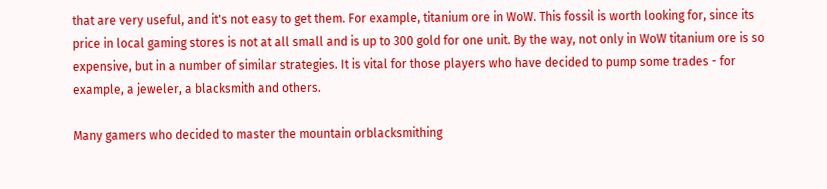that are very useful, and it's not easy to get them. For example, titanium ore in WoW. This fossil is worth looking for, since its price in local gaming stores is not at all small and is up to 300 gold for one unit. By the way, not only in WoW titanium ore is so expensive, but in a number of similar strategies. It is vital for those players who have decided to pump some trades - for example, a jeweler, a blacksmith and others.

Many gamers who decided to master the mountain orblacksmithing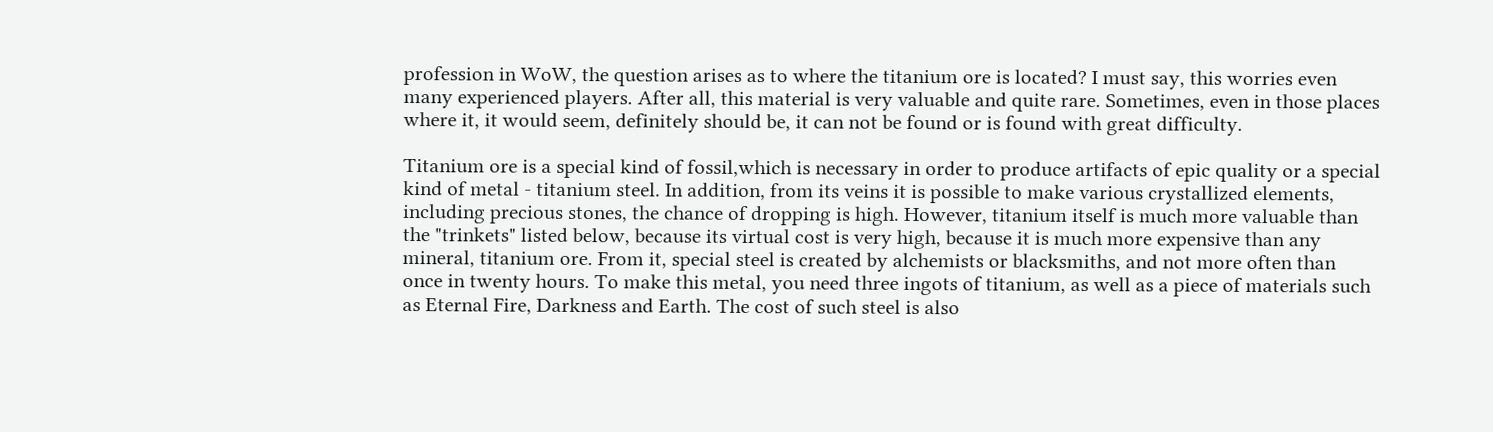profession in WoW, the question arises as to where the titanium ore is located? I must say, this worries even many experienced players. After all, this material is very valuable and quite rare. Sometimes, even in those places where it, it would seem, definitely should be, it can not be found or is found with great difficulty.

Titanium ore is a special kind of fossil,which is necessary in order to produce artifacts of epic quality or a special kind of metal - titanium steel. In addition, from its veins it is possible to make various crystallized elements, including precious stones, the chance of dropping is high. However, titanium itself is much more valuable than the "trinkets" listed below, because its virtual cost is very high, because it is much more expensive than any mineral, titanium ore. From it, special steel is created by alchemists or blacksmiths, and not more often than once in twenty hours. To make this metal, you need three ingots of titanium, as well as a piece of materials such as Eternal Fire, Darkness and Earth. The cost of such steel is also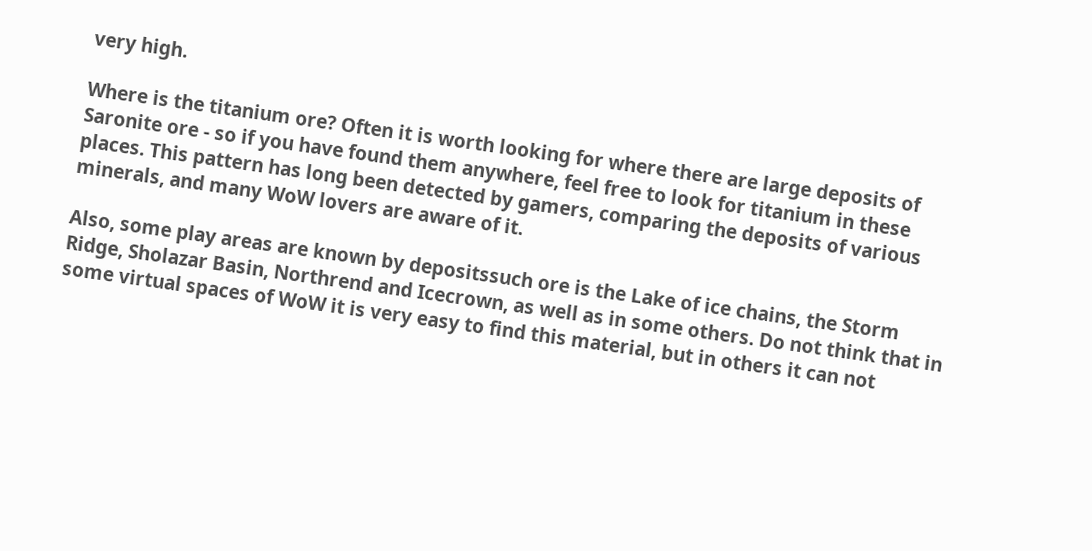very high.

Where is the titanium ore? Often it is worth looking for where there are large deposits of Saronite ore - so if you have found them anywhere, feel free to look for titanium in these places. This pattern has long been detected by gamers, comparing the deposits of various minerals, and many WoW lovers are aware of it.

Also, some play areas are known by depositssuch ore is the Lake of ice chains, the Storm Ridge, Sholazar Basin, Northrend and Icecrown, as well as in some others. Do not think that in some virtual spaces of WoW it is very easy to find this material, but in others it can not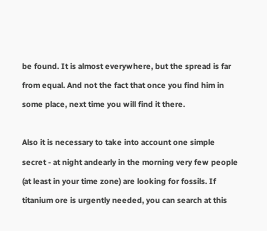be found. It is almost everywhere, but the spread is far from equal. And not the fact that once you find him in some place, next time you will find it there.

Also it is necessary to take into account one simple secret - at night andearly in the morning very few people (at least in your time zone) are looking for fossils. If titanium ore is urgently needed, you can search at this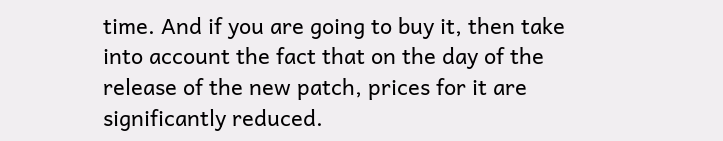time. And if you are going to buy it, then take into account the fact that on the day of the release of the new patch, prices for it are significantly reduced.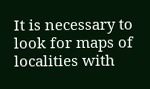It is necessary to look for maps of localities with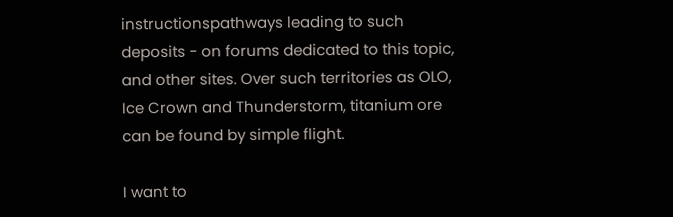instructionspathways leading to such deposits - on forums dedicated to this topic, and other sites. Over such territories as OLO, Ice Crown and Thunderstorm, titanium ore can be found by simple flight.

I want to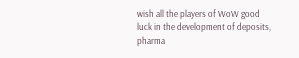wish all the players of WoW good luck in the development of deposits, pharma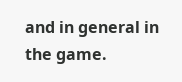and in general in the game.